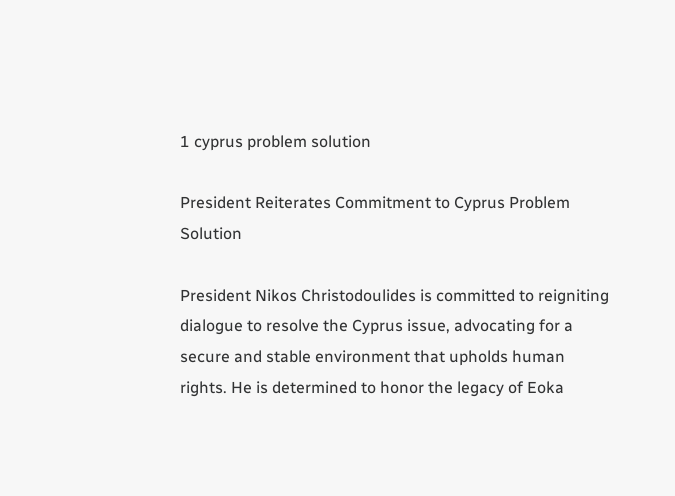1 cyprus problem solution

President Reiterates Commitment to Cyprus Problem Solution

President Nikos Christodoulides is committed to reigniting dialogue to resolve the Cyprus issue, advocating for a secure and stable environment that upholds human rights. He is determined to honor the legacy of Eoka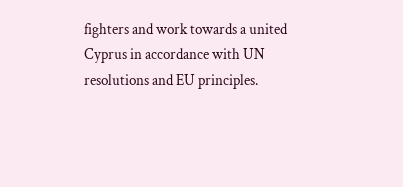fighters and work towards a united Cyprus in accordance with UN resolutions and EU principles.